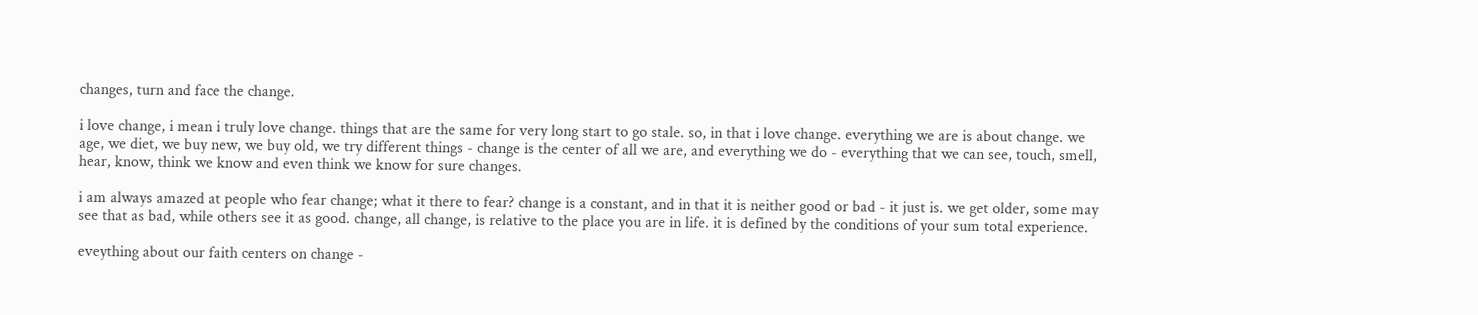changes, turn and face the change.

i love change, i mean i truly love change. things that are the same for very long start to go stale. so, in that i love change. everything we are is about change. we age, we diet, we buy new, we buy old, we try different things - change is the center of all we are, and everything we do - everything that we can see, touch, smell, hear, know, think we know and even think we know for sure changes.

i am always amazed at people who fear change; what it there to fear? change is a constant, and in that it is neither good or bad - it just is. we get older, some may see that as bad, while others see it as good. change, all change, is relative to the place you are in life. it is defined by the conditions of your sum total experience.

eveything about our faith centers on change -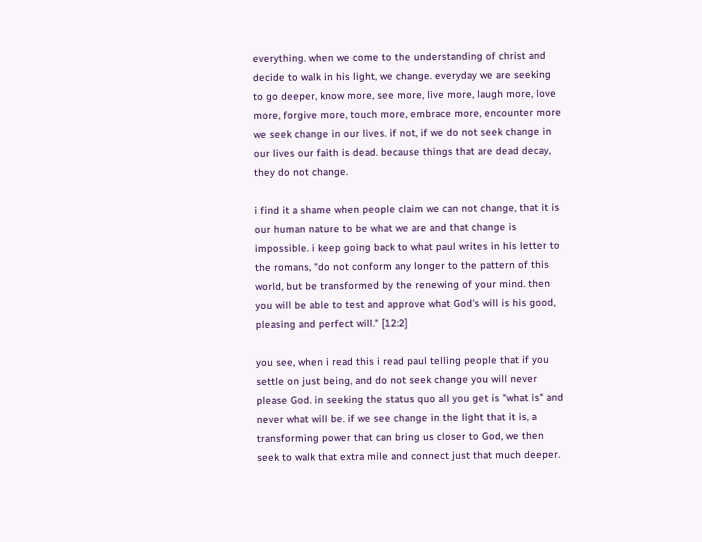everything. when we come to the understanding of christ and decide to walk in his light, we change. everyday we are seeking to go deeper, know more, see more, live more, laugh more, love more, forgive more, touch more, embrace more, encounter more we seek change in our lives. if not, if we do not seek change in our lives our faith is dead. because things that are dead decay, they do not change.

i find it a shame when people claim we can not change, that it is our human nature to be what we are and that change is impossible. i keep going back to what paul writes in his letter to the romans, "do not conform any longer to the pattern of this world, but be transformed by the renewing of your mind. then you will be able to test and approve what God's will is his good, pleasing and perfect will." [12:2]

you see, when i read this i read paul telling people that if you settle on just being, and do not seek change you will never please God. in seeking the status quo all you get is "what is" and never what will be. if we see change in the light that it is, a transforming power that can bring us closer to God, we then seek to walk that extra mile and connect just that much deeper.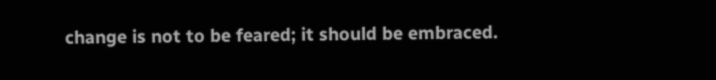change is not to be feared; it should be embraced.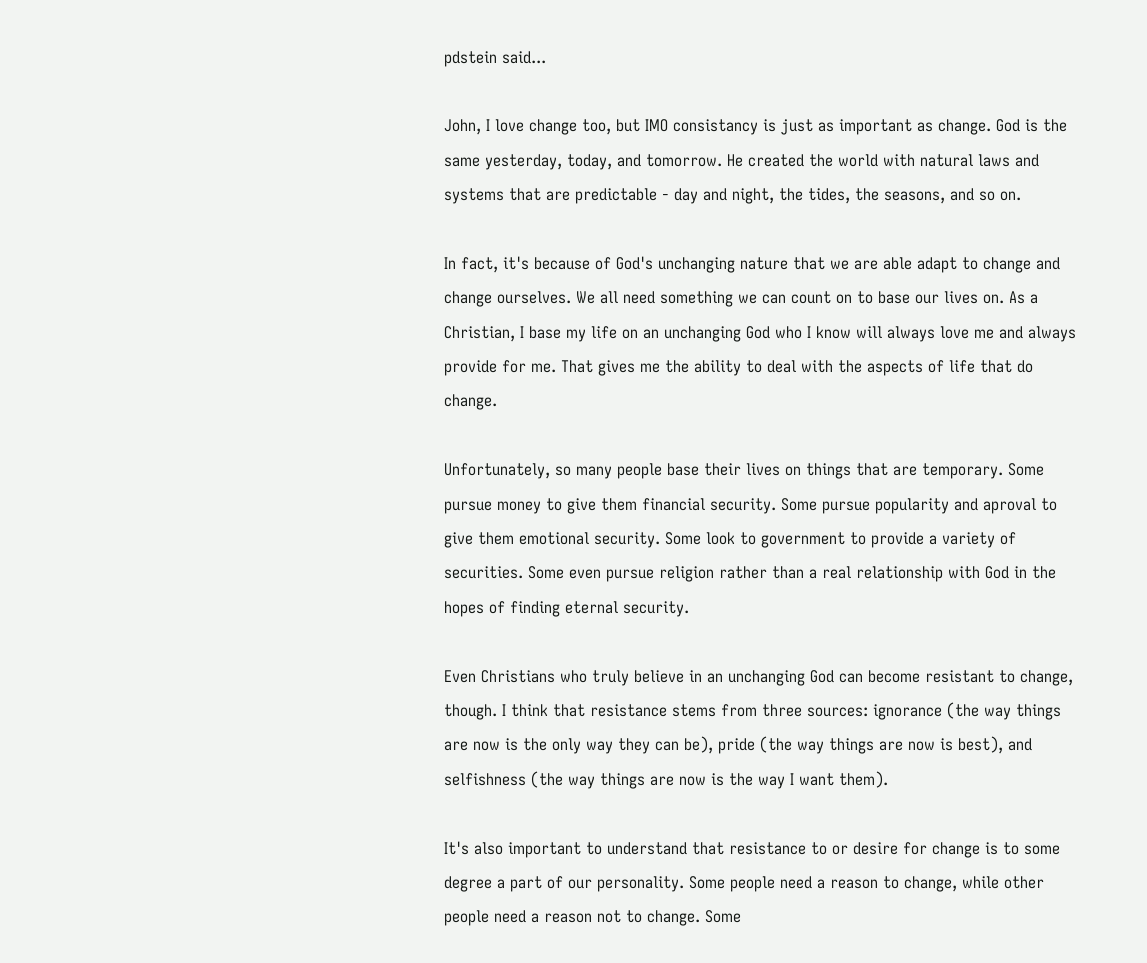pdstein said...

John, I love change too, but IMO consistancy is just as important as change. God is the same yesterday, today, and tomorrow. He created the world with natural laws and systems that are predictable - day and night, the tides, the seasons, and so on.

In fact, it's because of God's unchanging nature that we are able adapt to change and change ourselves. We all need something we can count on to base our lives on. As a Christian, I base my life on an unchanging God who I know will always love me and always provide for me. That gives me the ability to deal with the aspects of life that do change.

Unfortunately, so many people base their lives on things that are temporary. Some pursue money to give them financial security. Some pursue popularity and aproval to give them emotional security. Some look to government to provide a variety of securities. Some even pursue religion rather than a real relationship with God in the hopes of finding eternal security.

Even Christians who truly believe in an unchanging God can become resistant to change, though. I think that resistance stems from three sources: ignorance (the way things are now is the only way they can be), pride (the way things are now is best), and selfishness (the way things are now is the way I want them).

It's also important to understand that resistance to or desire for change is to some degree a part of our personality. Some people need a reason to change, while other people need a reason not to change. Some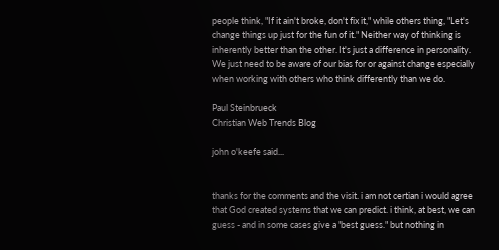people think, "If it ain't broke, don't fix it," while others thing, "Let's change things up just for the fun of it." Neither way of thinking is inherently better than the other. It's just a difference in personality. We just need to be aware of our bias for or against change especially when working with others who think differently than we do.

Paul Steinbrueck
Christian Web Trends Blog

john o'keefe said...


thanks for the comments and the visit. i am not certian i would agree that God created systems that we can predict. i think, at best, we can guess - and in some cases give a "best guess." but nothing in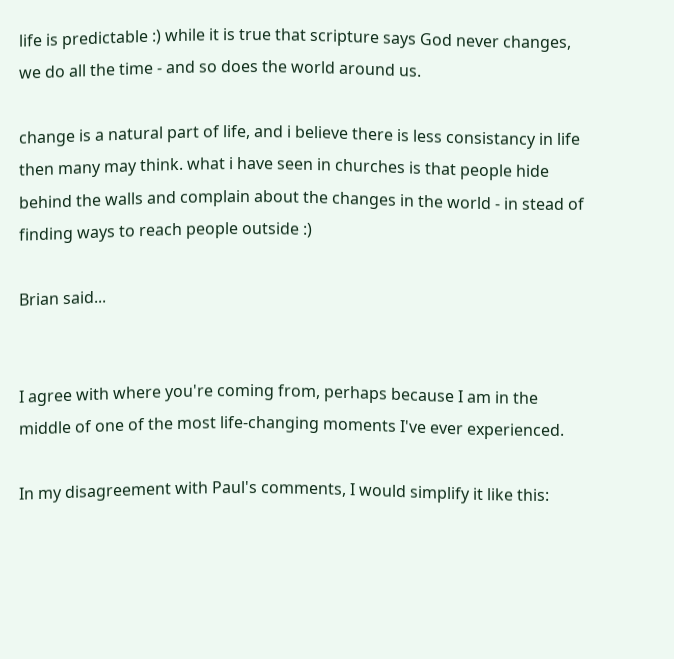life is predictable :) while it is true that scripture says God never changes, we do all the time - and so does the world around us.

change is a natural part of life, and i believe there is less consistancy in life then many may think. what i have seen in churches is that people hide behind the walls and complain about the changes in the world - in stead of finding ways to reach people outside :)

Brian said...


I agree with where you're coming from, perhaps because I am in the middle of one of the most life-changing moments I've ever experienced.

In my disagreement with Paul's comments, I would simplify it like this: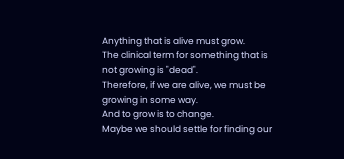Anything that is alive must grow.
The clinical term for something that is not growing is "dead".
Therefore, if we are alive, we must be growing in some way.
And to grow is to change.
Maybe we should settle for finding our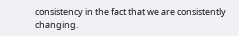consistency in the fact that we are consistently changing.